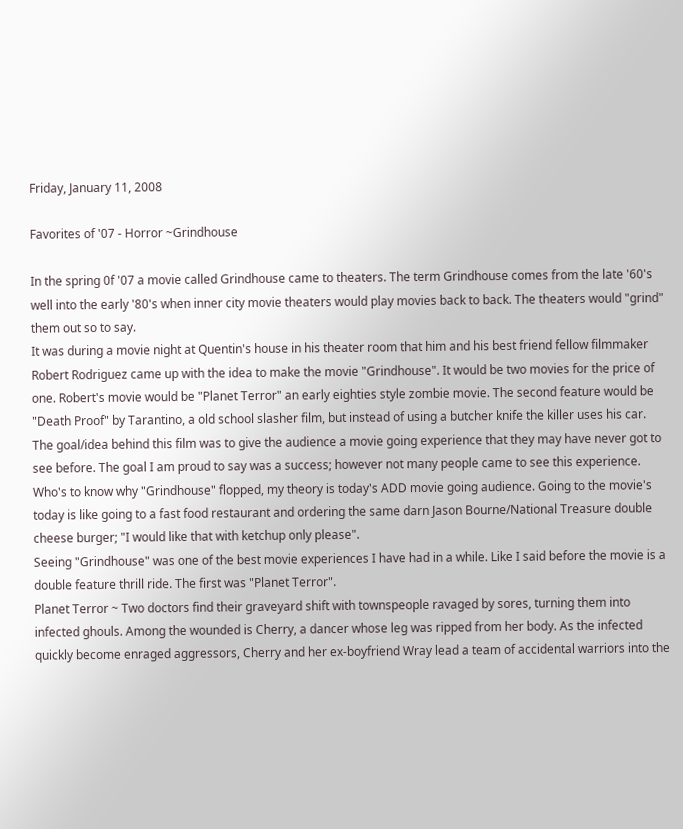Friday, January 11, 2008

Favorites of '07 - Horror ~Grindhouse

In the spring 0f '07 a movie called Grindhouse came to theaters. The term Grindhouse comes from the late '60's well into the early '80's when inner city movie theaters would play movies back to back. The theaters would "grind" them out so to say.
It was during a movie night at Quentin's house in his theater room that him and his best friend fellow filmmaker Robert Rodriguez came up with the idea to make the movie "Grindhouse". It would be two movies for the price of one. Robert's movie would be "Planet Terror" an early eighties style zombie movie. The second feature would be "Death Proof" by Tarantino, a old school slasher film, but instead of using a butcher knife the killer uses his car.
The goal/idea behind this film was to give the audience a movie going experience that they may have never got to see before. The goal I am proud to say was a success; however not many people came to see this experience. Who's to know why "Grindhouse" flopped, my theory is today's ADD movie going audience. Going to the movie's today is like going to a fast food restaurant and ordering the same darn Jason Bourne/National Treasure double cheese burger; "I would like that with ketchup only please".
Seeing "Grindhouse" was one of the best movie experiences I have had in a while. Like I said before the movie is a double feature thrill ride. The first was "Planet Terror".
Planet Terror ~ Two doctors find their graveyard shift with townspeople ravaged by sores, turning them into infected ghouls. Among the wounded is Cherry, a dancer whose leg was ripped from her body. As the infected quickly become enraged aggressors, Cherry and her ex-boyfriend Wray lead a team of accidental warriors into the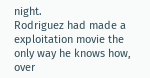night.
Rodriguez had made a exploitation movie the only way he knows how, over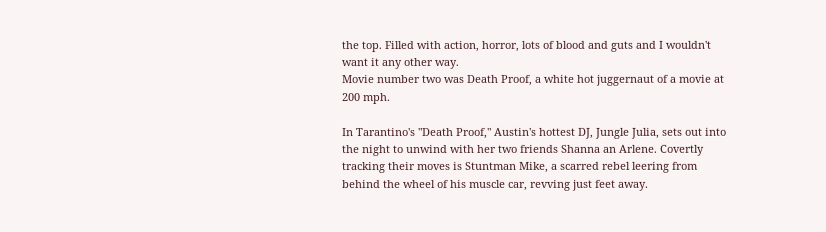the top. Filled with action, horror, lots of blood and guts and I wouldn't want it any other way.
Movie number two was Death Proof, a white hot juggernaut of a movie at 200 mph.

In Tarantino's "Death Proof," Austin's hottest DJ, Jungle Julia, sets out into the night to unwind with her two friends Shanna an Arlene. Covertly tracking their moves is Stuntman Mike, a scarred rebel leering from behind the wheel of his muscle car, revving just feet away.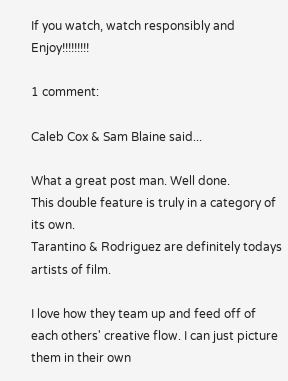If you watch, watch responsibly and Enjoy!!!!!!!!!

1 comment:

Caleb Cox & Sam Blaine said...

What a great post man. Well done.
This double feature is truly in a category of its own.
Tarantino & Rodriguez are definitely todays artists of film.

I love how they team up and feed off of each others' creative flow. I can just picture them in their own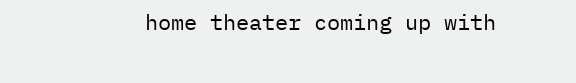home theater coming up with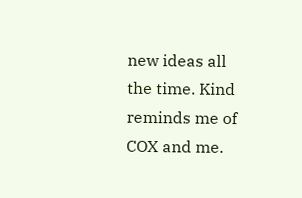new ideas all the time. Kind reminds me of COX and me.